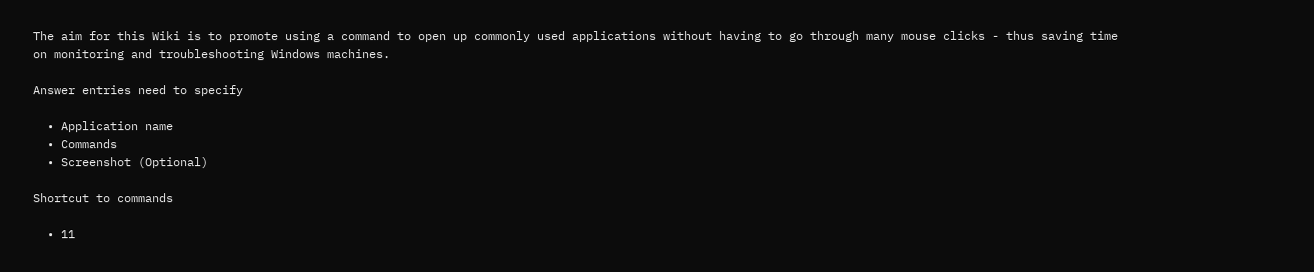The aim for this Wiki is to promote using a command to open up commonly used applications without having to go through many mouse clicks - thus saving time on monitoring and troubleshooting Windows machines.

Answer entries need to specify

  • Application name
  • Commands
  • Screenshot (Optional)

Shortcut to commands

  • 11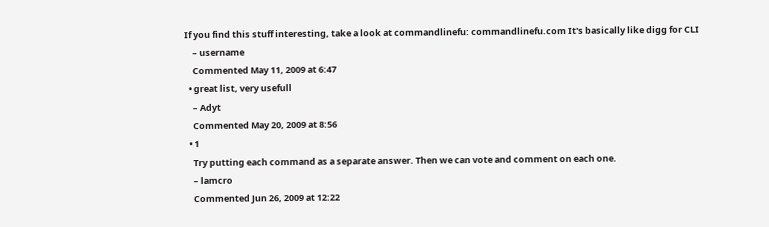If you find this stuff interesting, take a look at commandlinefu: commandlinefu.com It's basically like digg for CLI
    – username
    Commented May 11, 2009 at 6:47
  • great list, very usefull
    – Adyt
    Commented May 20, 2009 at 8:56
  • 1
    Try putting each command as a separate answer. Then we can vote and comment on each one.
    – lamcro
    Commented Jun 26, 2009 at 12:22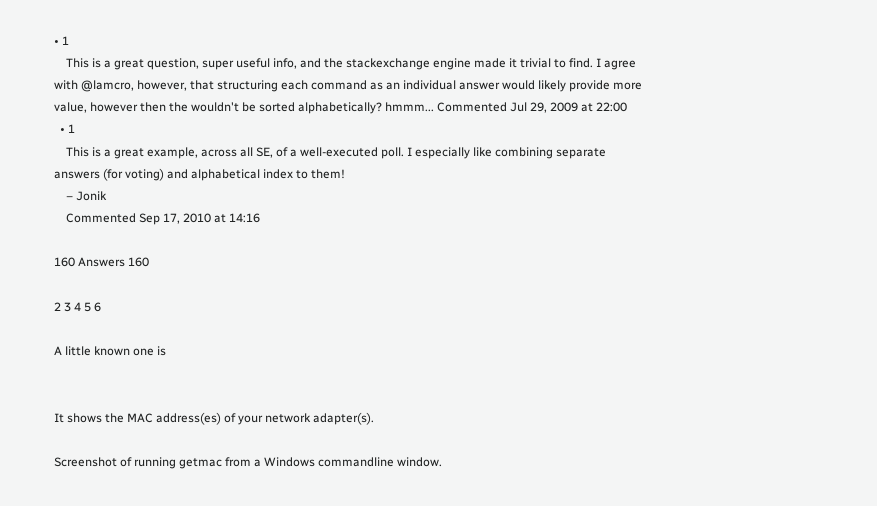• 1
    This is a great question, super useful info, and the stackexchange engine made it trivial to find. I agree with @lamcro, however, that structuring each command as an individual answer would likely provide more value, however then the wouldn't be sorted alphabetically? hmmm... Commented Jul 29, 2009 at 22:00
  • 1
    This is a great example, across all SE, of a well-executed poll. I especially like combining separate answers (for voting) and alphabetical index to them!
    – Jonik
    Commented Sep 17, 2010 at 14:16

160 Answers 160

2 3 4 5 6

A little known one is


It shows the MAC address(es) of your network adapter(s).

Screenshot of running getmac from a Windows commandline window.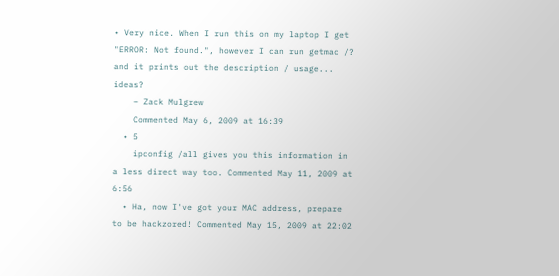• Very nice. When I run this on my laptop I get "ERROR: Not found.", however I can run getmac /? and it prints out the description / usage... ideas?
    – Zack Mulgrew
    Commented May 6, 2009 at 16:39
  • 5
    ipconfig /all gives you this information in a less direct way too. Commented May 11, 2009 at 6:56
  • Ha, now I've got your MAC address, prepare to be hackzored! Commented May 15, 2009 at 22:02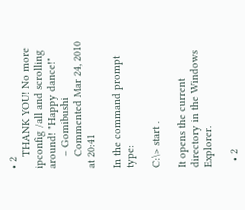• 2
    THANK YOU! No more ipconfig /all and scrolling around! "Happy dance!"
    – Gomibushi
    Commented Mar 24, 2010 at 20:41

In the command prompt type:

C:\> start .

It opens the current directory in the Windows Explorer.

  • 2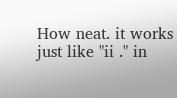How neat. it works just like "ii ." in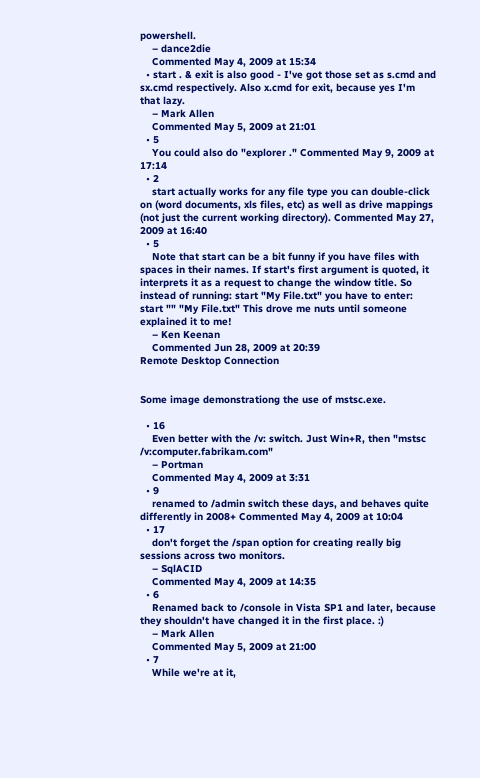powershell.
    – dance2die
    Commented May 4, 2009 at 15:34
  • start . & exit is also good - I've got those set as s.cmd and sx.cmd respectively. Also x.cmd for exit, because yes I'm that lazy.
    – Mark Allen
    Commented May 5, 2009 at 21:01
  • 5
    You could also do "explorer ." Commented May 9, 2009 at 17:14
  • 2
    start actually works for any file type you can double-click on (word documents, xls files, etc) as well as drive mappings (not just the current working directory). Commented May 27, 2009 at 16:40
  • 5
    Note that start can be a bit funny if you have files with spaces in their names. If start's first argument is quoted, it interprets it as a request to change the window title. So instead of running: start "My File.txt" you have to enter: start "" "My File.txt" This drove me nuts until someone explained it to me!
    – Ken Keenan
    Commented Jun 28, 2009 at 20:39
Remote Desktop Connection


Some image demonstrationg the use of mstsc.exe.

  • 16
    Even better with the /v: switch. Just Win+R, then "mstsc /v:computer.fabrikam.com"
    – Portman
    Commented May 4, 2009 at 3:31
  • 9
    renamed to /admin switch these days, and behaves quite differently in 2008+ Commented May 4, 2009 at 10:04
  • 17
    don't forget the /span option for creating really big sessions across two monitors.
    – SqlACID
    Commented May 4, 2009 at 14:35
  • 6
    Renamed back to /console in Vista SP1 and later, because they shouldn't have changed it in the first place. :)
    – Mark Allen
    Commented May 5, 2009 at 21:00
  • 7
    While we're at it,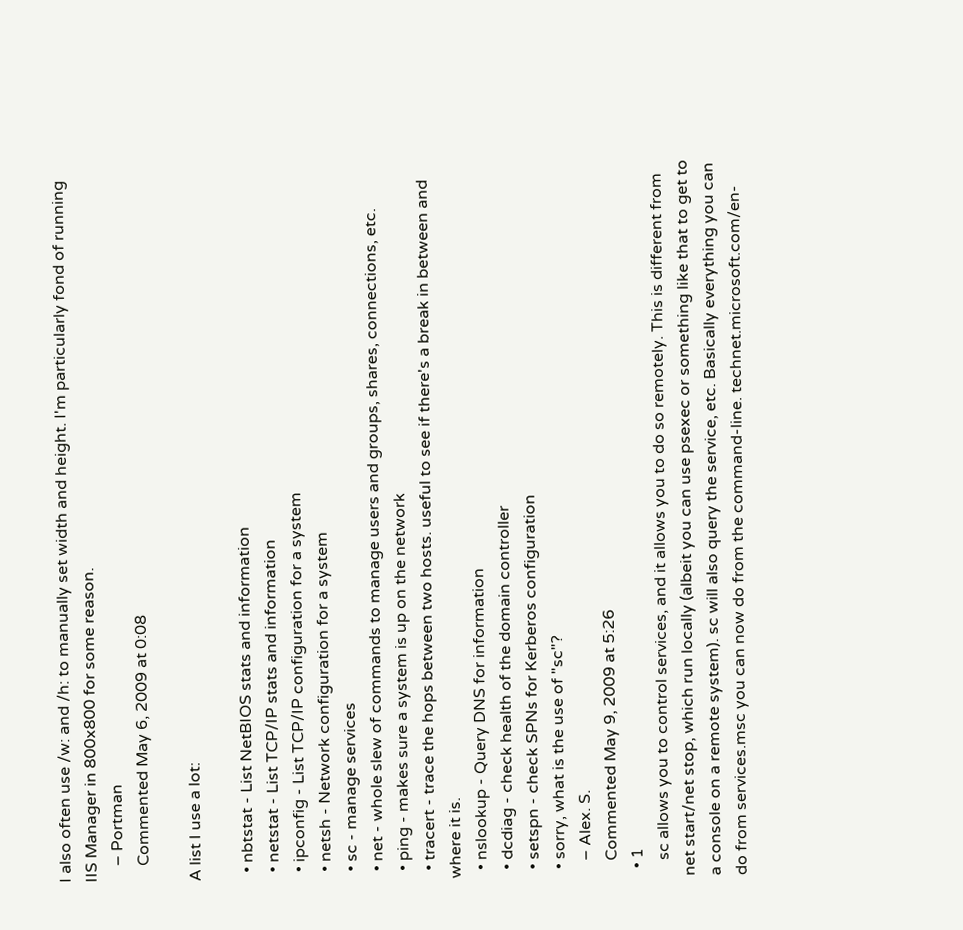I also often use /w: and /h: to manually set width and height. I'm particularly fond of running IIS Manager in 800x800 for some reason.
    – Portman
    Commented May 6, 2009 at 0:08

A list I use a lot:

  • nbtstat - List NetBIOS stats and information
  • netstat - List TCP/IP stats and information
  • ipconfig - List TCP/IP configuration for a system
  • netsh - Network configuration for a system
  • sc - manage services
  • net - whole slew of commands to manage users and groups, shares, connections, etc.
  • ping - makes sure a system is up on the network
  • tracert - trace the hops between two hosts. useful to see if there's a break in between and where it is.
  • nslookup - Query DNS for information
  • dcdiag - check health of the domain controller
  • setspn - check SPNs for Kerberos configuration
  • sorry, what is the use of "sc"?
    – Alex. S.
    Commented May 9, 2009 at 5:26
  • 1
    sc allows you to control services, and it allows you to do so remotely. This is different from net start/net stop, which run locally (albeit you can use psexec or something like that to get to a console on a remote system). sc will also query the service, etc. Basically everything you can do from services.msc you can now do from the command-line. technet.microsoft.com/en-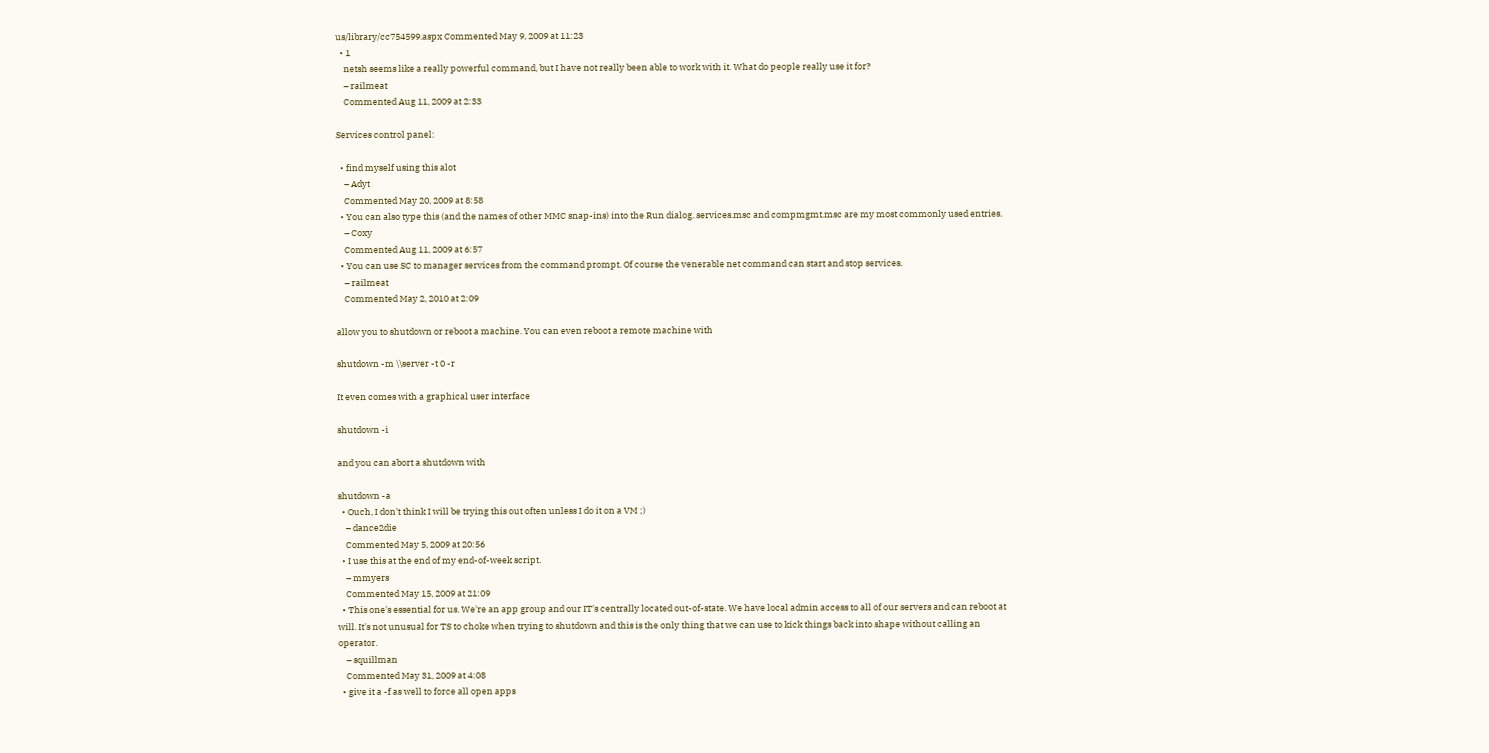us/library/cc754599.aspx Commented May 9, 2009 at 11:23
  • 1
    netsh seems like a really powerful command, but I have not really been able to work with it. What do people really use it for?
    – railmeat
    Commented Aug 11, 2009 at 2:33

Services control panel:

  • find myself using this alot
    – Adyt
    Commented May 20, 2009 at 8:58
  • You can also type this (and the names of other MMC snap-ins) into the Run dialog. services.msc and compmgmt.msc are my most commonly used entries.
    – Coxy
    Commented Aug 11, 2009 at 6:57
  • You can use SC to manager services from the command prompt. Of course the venerable net command can start and stop services.
    – railmeat
    Commented May 2, 2010 at 2:09

allow you to shutdown or reboot a machine. You can even reboot a remote machine with

shutdown -m \\server -t 0 -r

It even comes with a graphical user interface

shutdown -i

and you can abort a shutdown with

shutdown -a
  • Ouch, I don't think I will be trying this out often unless I do it on a VM ;)
    – dance2die
    Commented May 5, 2009 at 20:56
  • I use this at the end of my end-of-week script.
    – mmyers
    Commented May 15, 2009 at 21:09
  • This one's essential for us. We're an app group and our IT's centrally located out-of-state. We have local admin access to all of our servers and can reboot at will. It's not unusual for TS to choke when trying to shutdown and this is the only thing that we can use to kick things back into shape without calling an operator.
    – squillman
    Commented May 31, 2009 at 4:08
  • give it a -f as well to force all open apps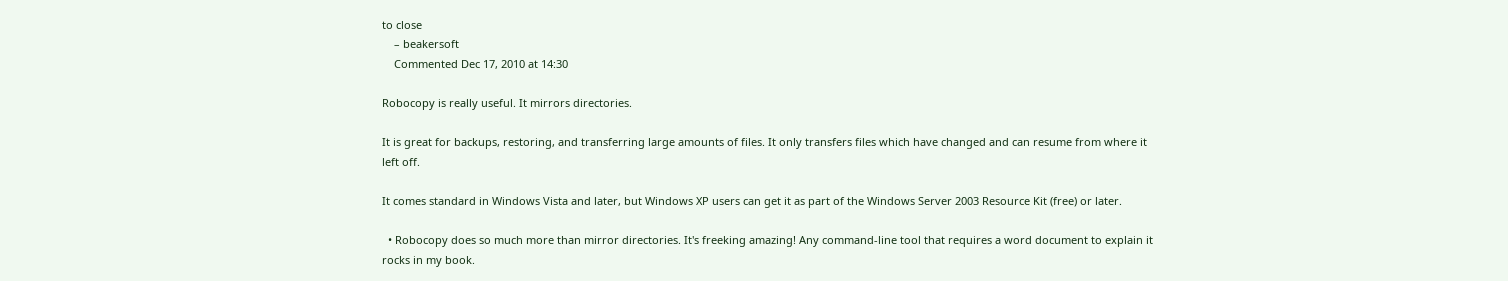to close
    – beakersoft
    Commented Dec 17, 2010 at 14:30

Robocopy is really useful. It mirrors directories.

It is great for backups, restoring, and transferring large amounts of files. It only transfers files which have changed and can resume from where it left off.

It comes standard in Windows Vista and later, but Windows XP users can get it as part of the Windows Server 2003 Resource Kit (free) or later.

  • Robocopy does so much more than mirror directories. It's freeking amazing! Any command-line tool that requires a word document to explain it rocks in my book.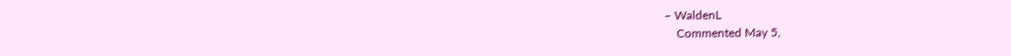– WaldenL
    Commented May 5,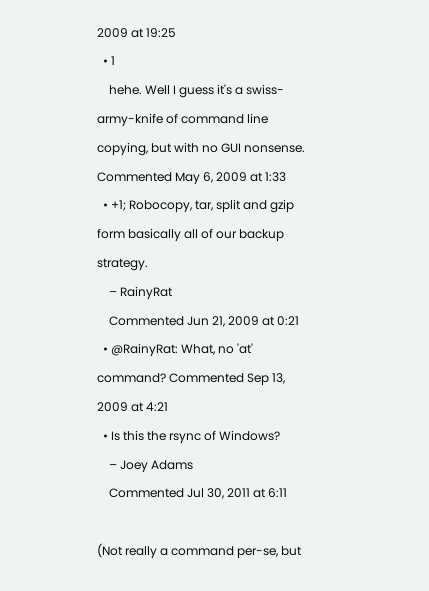2009 at 19:25
  • 1
    hehe. Well I guess it's a swiss-army-knife of command line copying, but with no GUI nonsense. Commented May 6, 2009 at 1:33
  • +1; Robocopy, tar, split and gzip form basically all of our backup strategy.
    – RainyRat
    Commented Jun 21, 2009 at 0:21
  • @RainyRat: What, no 'at' command? Commented Sep 13, 2009 at 4:21
  • Is this the rsync of Windows?
    – Joey Adams
    Commented Jul 30, 2011 at 6:11

(Not really a command per-se, but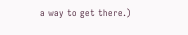a way to get there.)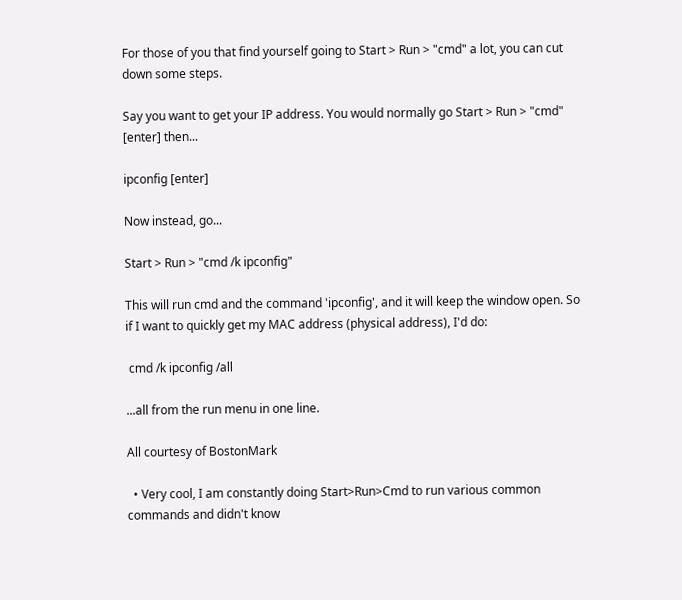For those of you that find yourself going to Start > Run > "cmd" a lot, you can cut down some steps.

Say you want to get your IP address. You would normally go Start > Run > "cmd" [enter] then...

ipconfig [enter]

Now instead, go...

Start > Run > "cmd /k ipconfig"

This will run cmd and the command 'ipconfig', and it will keep the window open. So if I want to quickly get my MAC address (physical address), I'd do:

 cmd /k ipconfig /all

...all from the run menu in one line.

All courtesy of BostonMark

  • Very cool, I am constantly doing Start>Run>Cmd to run various common commands and didn't know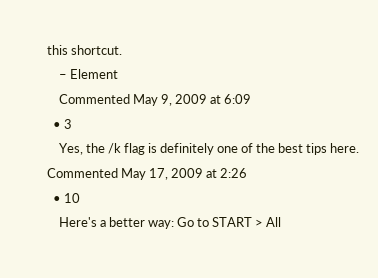this shortcut.
    – Element
    Commented May 9, 2009 at 6:09
  • 3
    Yes, the /k flag is definitely one of the best tips here. Commented May 17, 2009 at 2:26
  • 10
    Here's a better way: Go to START > All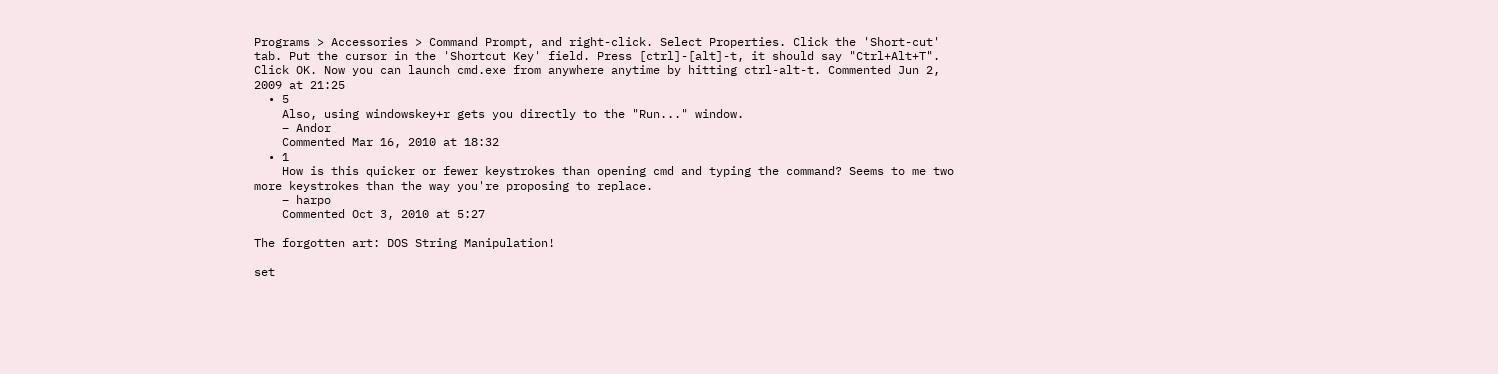Programs > Accessories > Command Prompt, and right-click. Select Properties. Click the 'Short-cut' tab. Put the cursor in the 'Shortcut Key' field. Press [ctrl]-[alt]-t, it should say "Ctrl+Alt+T". Click OK. Now you can launch cmd.exe from anywhere anytime by hitting ctrl-alt-t. Commented Jun 2, 2009 at 21:25
  • 5
    Also, using windowskey+r gets you directly to the "Run..." window.
    – Andor
    Commented Mar 16, 2010 at 18:32
  • 1
    How is this quicker or fewer keystrokes than opening cmd and typing the command? Seems to me two more keystrokes than the way you're proposing to replace.
    – harpo
    Commented Oct 3, 2010 at 5:27

The forgotten art: DOS String Manipulation!

set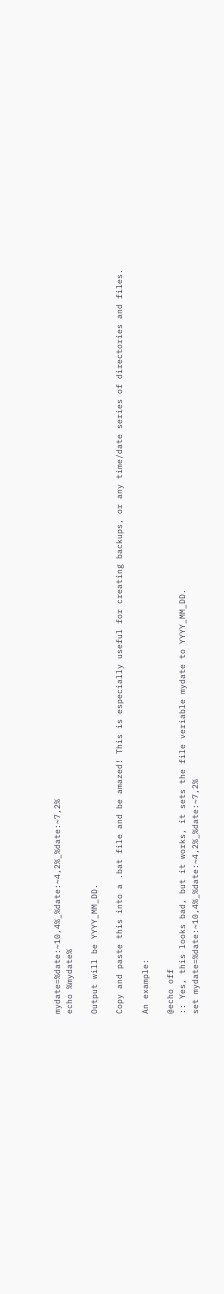mydate=%date:~10,4%_%date:~4,2%_%date:~7,2%
echo %mydate%

Output will be YYYY_MM_DD.

Copy and paste this into a .bat file and be amazed! This is especially useful for creating backups, or any time/date series of directories and files.

An example:

@echo off
:: Yes, this looks bad, but it works, it sets the file veriable mydate to YYYY_MM_DD.
set mydate=%date:~10,4%_%date:~4,2%_%date:~7,2%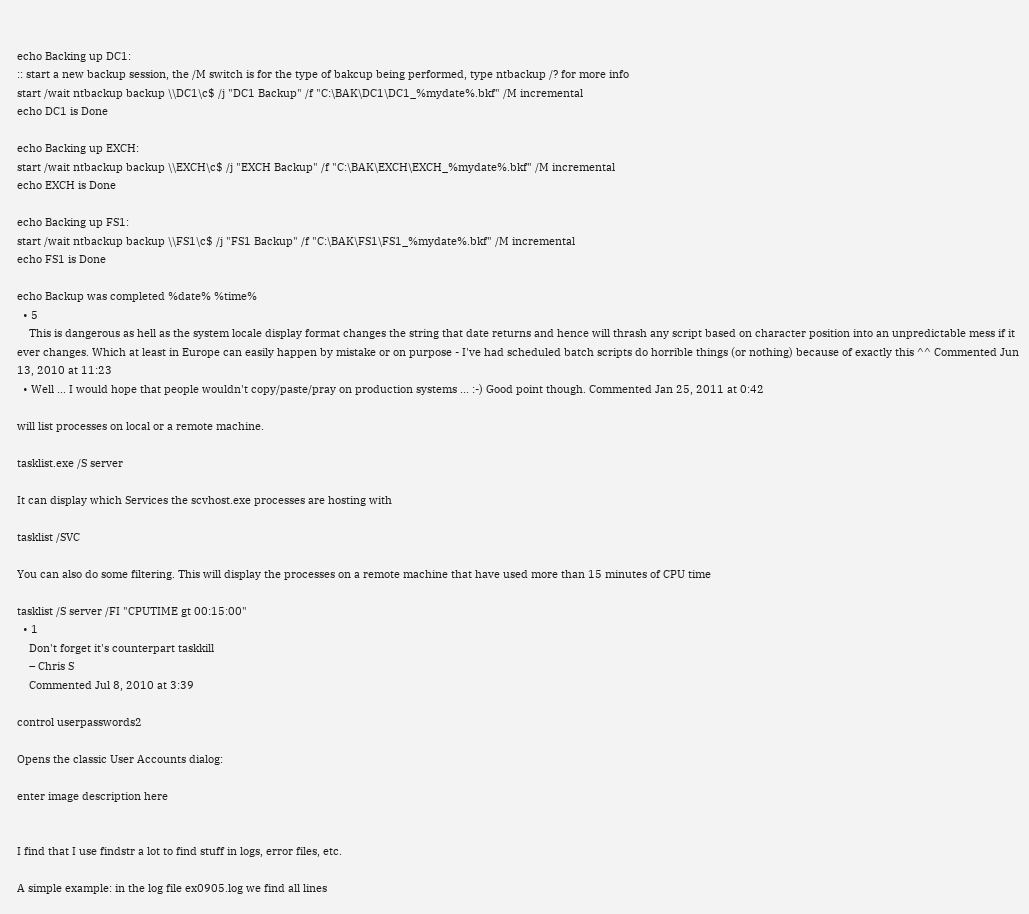echo Backing up DC1:
:: start a new backup session, the /M switch is for the type of bakcup being performed, type ntbackup /? for more info
start /wait ntbackup backup \\DC1\c$ /j "DC1 Backup" /f "C:\BAK\DC1\DC1_%mydate%.bkf" /M incremental
echo DC1 is Done

echo Backing up EXCH:
start /wait ntbackup backup \\EXCH\c$ /j "EXCH Backup" /f "C:\BAK\EXCH\EXCH_%mydate%.bkf" /M incremental
echo EXCH is Done

echo Backing up FS1:
start /wait ntbackup backup \\FS1\c$ /j "FS1 Backup" /f "C:\BAK\FS1\FS1_%mydate%.bkf" /M incremental
echo FS1 is Done

echo Backup was completed %date% %time%
  • 5
    This is dangerous as hell as the system locale display format changes the string that date returns and hence will thrash any script based on character position into an unpredictable mess if it ever changes. Which at least in Europe can easily happen by mistake or on purpose - I've had scheduled batch scripts do horrible things (or nothing) because of exactly this ^^ Commented Jun 13, 2010 at 11:23
  • Well ... I would hope that people wouldn't copy/paste/pray on production systems ... :-) Good point though. Commented Jan 25, 2011 at 0:42

will list processes on local or a remote machine.

tasklist.exe /S server

It can display which Services the scvhost.exe processes are hosting with

tasklist /SVC

You can also do some filtering. This will display the processes on a remote machine that have used more than 15 minutes of CPU time

tasklist /S server /FI "CPUTIME gt 00:15:00"
  • 1
    Don't forget it's counterpart taskkill
    – Chris S
    Commented Jul 8, 2010 at 3:39

control userpasswords2

Opens the classic User Accounts dialog:

enter image description here


I find that I use findstr a lot to find stuff in logs, error files, etc.

A simple example: in the log file ex0905.log we find all lines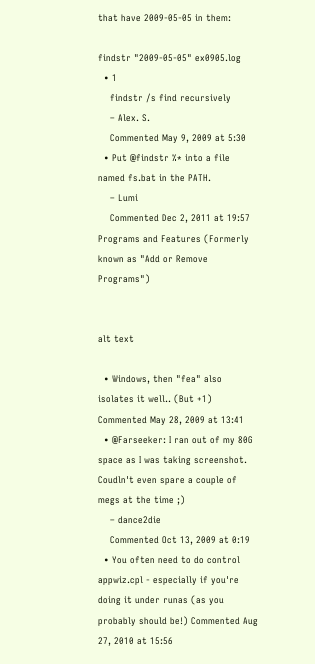that have 2009-05-05 in them:

findstr "2009-05-05" ex0905.log
  • 1
    findstr /s find recursively
    – Alex. S.
    Commented May 9, 2009 at 5:30
  • Put @findstr %* into a file named fs.bat in the PATH.
    – Lumi
    Commented Dec 2, 2011 at 19:57
Programs and Features (Formerly known as "Add or Remove Programs")


alt text

  • Windows, then "fea" also isolates it well.. (But +1) Commented May 28, 2009 at 13:41
  • @Farseeker: I ran out of my 80G space as I was taking screenshot. Coudln't even spare a couple of megs at the time ;)
    – dance2die
    Commented Oct 13, 2009 at 0:19
  • You often need to do control appwiz.cpl - especially if you're doing it under runas (as you probably should be!) Commented Aug 27, 2010 at 15:56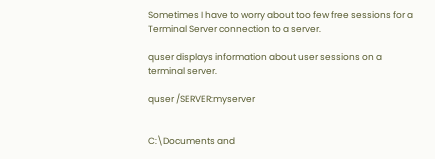Sometimes I have to worry about too few free sessions for a Terminal Server connection to a server.

quser displays information about user sessions on a terminal server.

quser /SERVER:myserver


C:\Documents and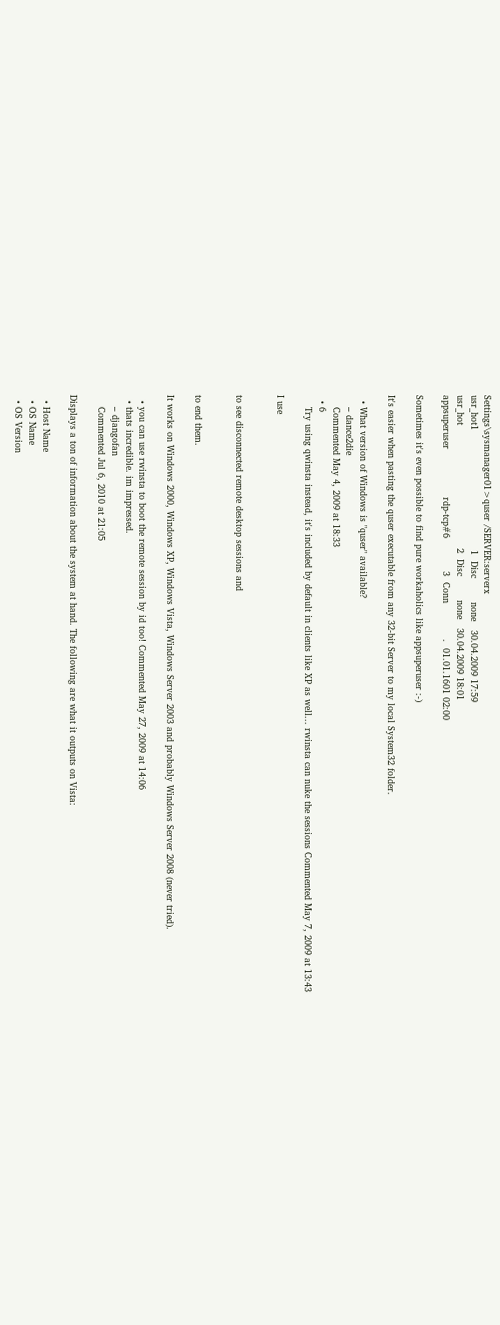Settings\sysmanager01>quser /SERVER:serverx
usr_hot1                                        1  Disc        none   30.04.2009 17:59
usr_hot                                         2  Disc        none   30.04.2009 18:01
appsuperuser                rdp-tcp#6           3  Conn            .  01.01.1601 02:00

Sometimes it's even possible to find pure workaholics like appsuperuser :-)

It's easier when pasting the quser executable from any 32-bit Server to my local System32 folder.

  • What version of Windows is "quser" available?
    – dance2die
    Commented May 4, 2009 at 18:33
  • 6
    Try using qwinsta instead, it's included by default in clients like XP as well... rwinsta can nuke the sessions Commented May 7, 2009 at 13:43

I use


to see disconnected remote desktop sessions and


to end them.

It works on Windows 2000, Windows XP, Windows Vista, Windows Server 2003 and probably Windows Server 2008 (never tried).

  • you can use rwinsta to boot the remote session by id too! Commented May 27, 2009 at 14:06
  • thats incredible. im impressed.
    – djangofan
    Commented Jul 6, 2010 at 21:05

Displays a ton of information about the system at hand. The following are what it outputs on Vista:

  • Host Name
  • OS Name
  • OS Version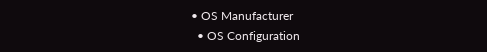• OS Manufacturer
  • OS Configuration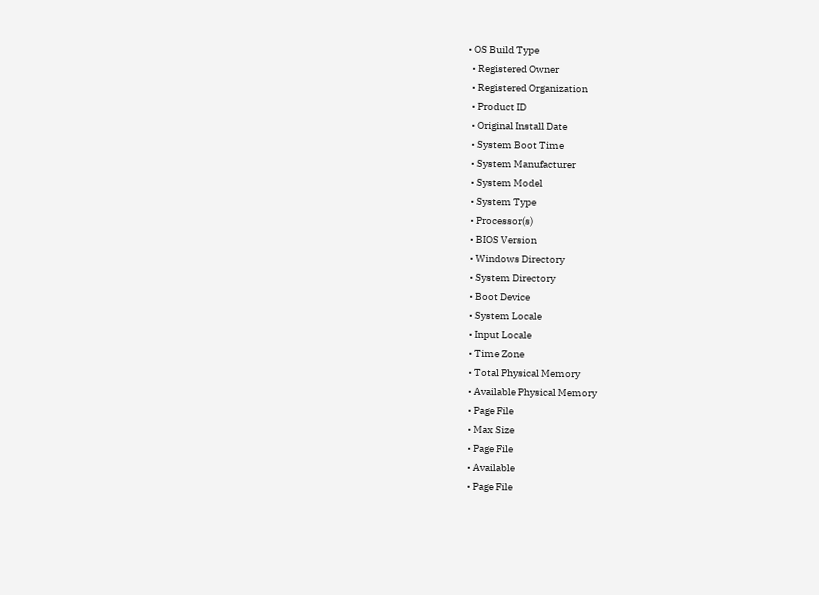• OS Build Type
  • Registered Owner
  • Registered Organization
  • Product ID
  • Original Install Date
  • System Boot Time
  • System Manufacturer
  • System Model
  • System Type
  • Processor(s)
  • BIOS Version
  • Windows Directory
  • System Directory
  • Boot Device
  • System Locale
  • Input Locale
  • Time Zone
  • Total Physical Memory
  • Available Physical Memory
  • Page File
  • Max Size
  • Page File
  • Available
  • Page File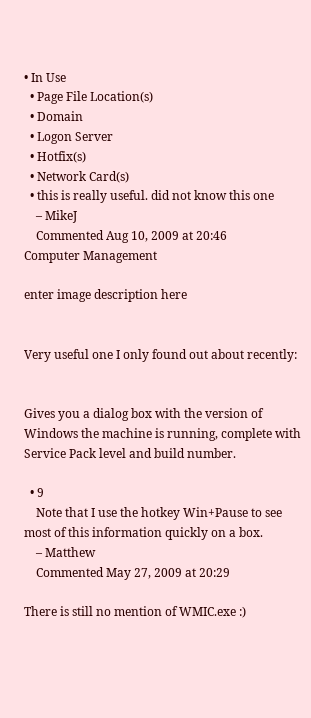• In Use
  • Page File Location(s)
  • Domain
  • Logon Server
  • Hotfix(s)
  • Network Card(s)
  • this is really useful. did not know this one
    – MikeJ
    Commented Aug 10, 2009 at 20:46
Computer Management

enter image description here


Very useful one I only found out about recently:


Gives you a dialog box with the version of Windows the machine is running, complete with Service Pack level and build number.

  • 9
    Note that I use the hotkey Win+Pause to see most of this information quickly on a box.
    – Matthew
    Commented May 27, 2009 at 20:29

There is still no mention of WMIC.exe :)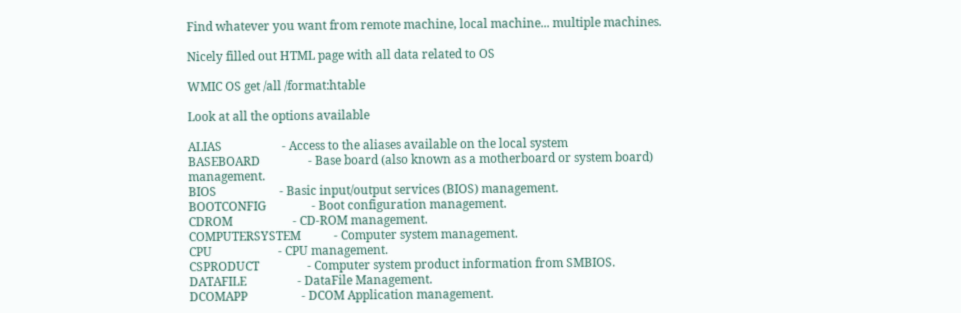Find whatever you want from remote machine, local machine... multiple machines.

Nicely filled out HTML page with all data related to OS

WMIC OS get /all /format:htable

Look at all the options available

ALIAS                    - Access to the aliases available on the local system
BASEBOARD                - Base board (also known as a motherboard or system board) management.
BIOS                     - Basic input/output services (BIOS) management.
BOOTCONFIG               - Boot configuration management.
CDROM                    - CD-ROM management.
COMPUTERSYSTEM           - Computer system management.
CPU                      - CPU management.
CSPRODUCT                - Computer system product information from SMBIOS.
DATAFILE                 - DataFile Management.
DCOMAPP                  - DCOM Application management.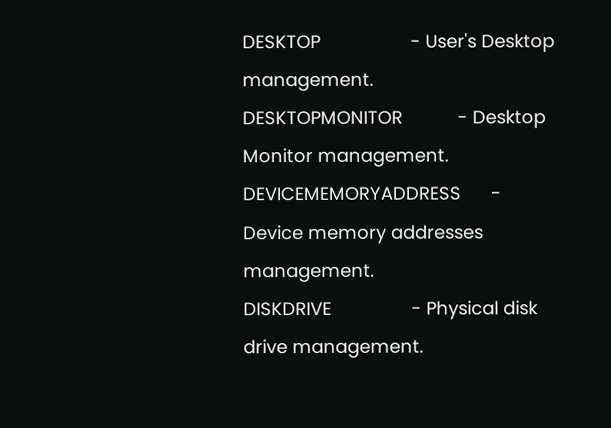DESKTOP                  - User's Desktop management.
DESKTOPMONITOR           - Desktop Monitor management.
DEVICEMEMORYADDRESS      - Device memory addresses management.
DISKDRIVE                - Physical disk drive management.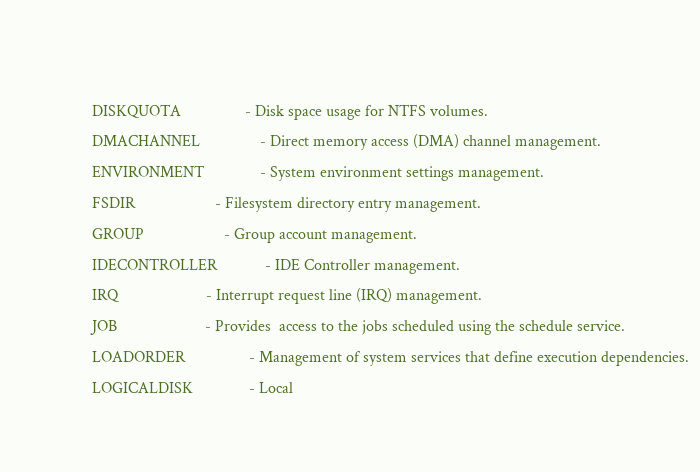DISKQUOTA                - Disk space usage for NTFS volumes.
DMACHANNEL               - Direct memory access (DMA) channel management.
ENVIRONMENT              - System environment settings management.
FSDIR                    - Filesystem directory entry management.
GROUP                    - Group account management.
IDECONTROLLER            - IDE Controller management.
IRQ                      - Interrupt request line (IRQ) management.
JOB                      - Provides  access to the jobs scheduled using the schedule service.
LOADORDER                - Management of system services that define execution dependencies.
LOGICALDISK              - Local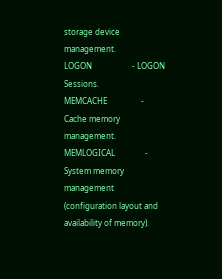storage device management.
LOGON                    - LOGON Sessions.
MEMCACHE                 - Cache memory management.
MEMLOGICAL               - System memory management (configuration layout and availability of memory).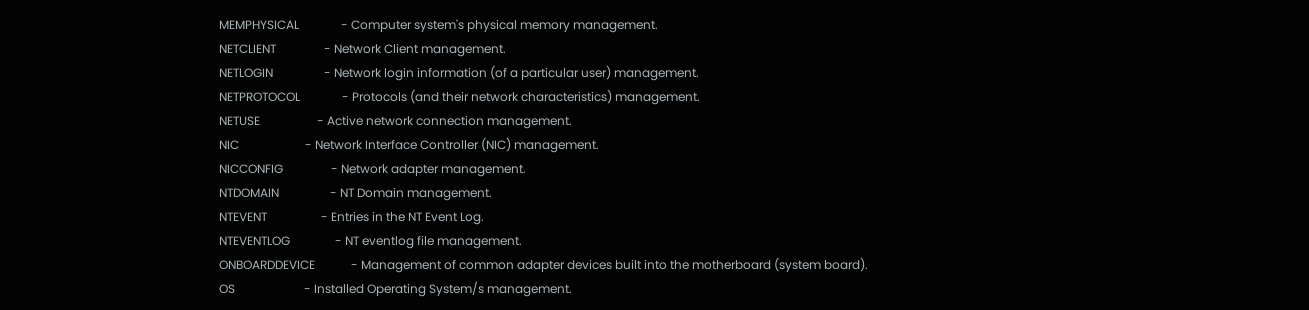MEMPHYSICAL              - Computer system's physical memory management.
NETCLIENT                - Network Client management.
NETLOGIN                 - Network login information (of a particular user) management.
NETPROTOCOL              - Protocols (and their network characteristics) management.
NETUSE                   - Active network connection management.
NIC                      - Network Interface Controller (NIC) management.
NICCONFIG                - Network adapter management.
NTDOMAIN                 - NT Domain management.
NTEVENT                  - Entries in the NT Event Log.
NTEVENTLOG               - NT eventlog file management.
ONBOARDDEVICE            - Management of common adapter devices built into the motherboard (system board).
OS                       - Installed Operating System/s management.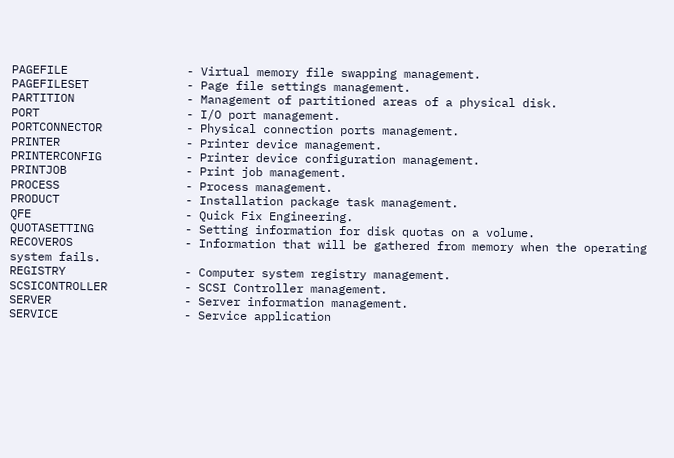PAGEFILE                 - Virtual memory file swapping management.
PAGEFILESET              - Page file settings management.
PARTITION                - Management of partitioned areas of a physical disk.
PORT                     - I/O port management.
PORTCONNECTOR            - Physical connection ports management.
PRINTER                  - Printer device management.
PRINTERCONFIG            - Printer device configuration management.
PRINTJOB                 - Print job management.
PROCESS                  - Process management.
PRODUCT                  - Installation package task management.
QFE                      - Quick Fix Engineering.
QUOTASETTING             - Setting information for disk quotas on a volume.
RECOVEROS                - Information that will be gathered from memory when the operating system fails.
REGISTRY                 - Computer system registry management.
SCSICONTROLLER           - SCSI Controller management.
SERVER                   - Server information management.
SERVICE                  - Service application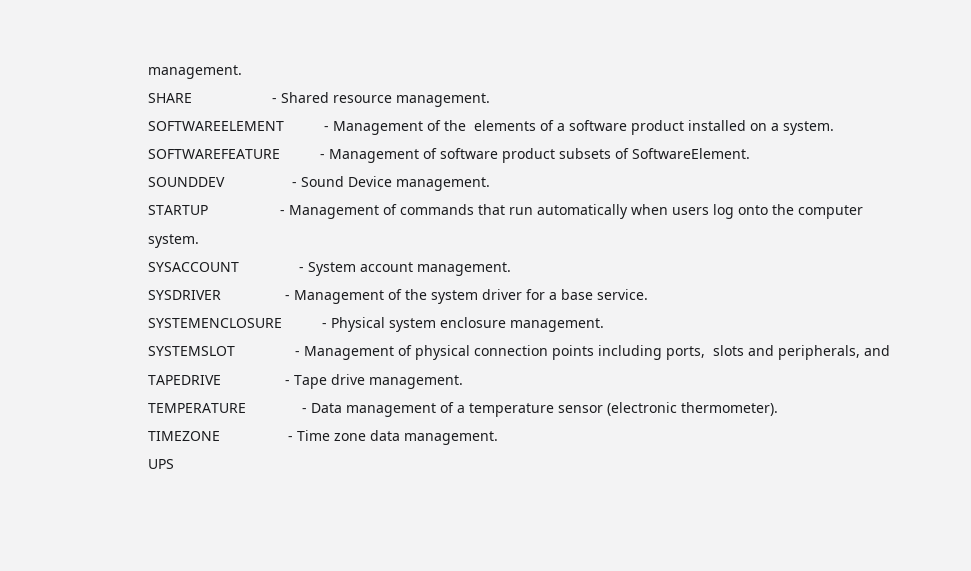management.
SHARE                    - Shared resource management.
SOFTWAREELEMENT          - Management of the  elements of a software product installed on a system.
SOFTWAREFEATURE          - Management of software product subsets of SoftwareElement.
SOUNDDEV                 - Sound Device management.
STARTUP                  - Management of commands that run automatically when users log onto the computer system.
SYSACCOUNT               - System account management.
SYSDRIVER                - Management of the system driver for a base service.
SYSTEMENCLOSURE          - Physical system enclosure management.
SYSTEMSLOT               - Management of physical connection points including ports,  slots and peripherals, and
TAPEDRIVE                - Tape drive management.
TEMPERATURE              - Data management of a temperature sensor (electronic thermometer).
TIMEZONE                 - Time zone data management.
UPS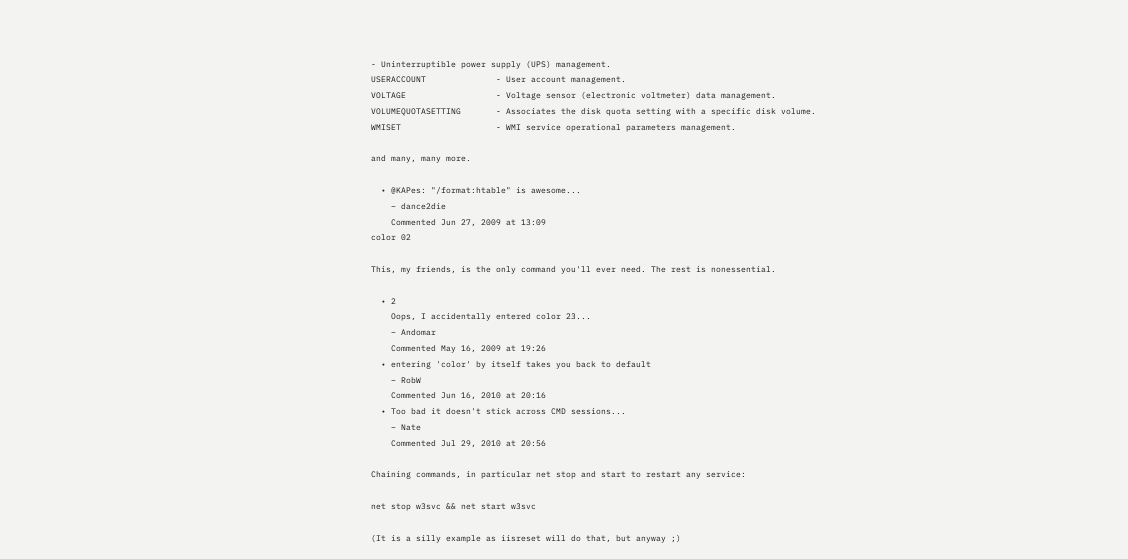- Uninterruptible power supply (UPS) management.
USERACCOUNT              - User account management.
VOLTAGE                  - Voltage sensor (electronic voltmeter) data management.
VOLUMEQUOTASETTING       - Associates the disk quota setting with a specific disk volume.
WMISET                   - WMI service operational parameters management.

and many, many more.

  • @KAPes: "/format:htable" is awesome...
    – dance2die
    Commented Jun 27, 2009 at 13:09
color 02

This, my friends, is the only command you'll ever need. The rest is nonessential.

  • 2
    Oops, I accidentally entered color 23...
    – Andomar
    Commented May 16, 2009 at 19:26
  • entering 'color' by itself takes you back to default
    – RobW
    Commented Jun 16, 2010 at 20:16
  • Too bad it doesn't stick across CMD sessions...
    – Nate
    Commented Jul 29, 2010 at 20:56

Chaining commands, in particular net stop and start to restart any service:

net stop w3svc && net start w3svc

(It is a silly example as iisreset will do that, but anyway ;)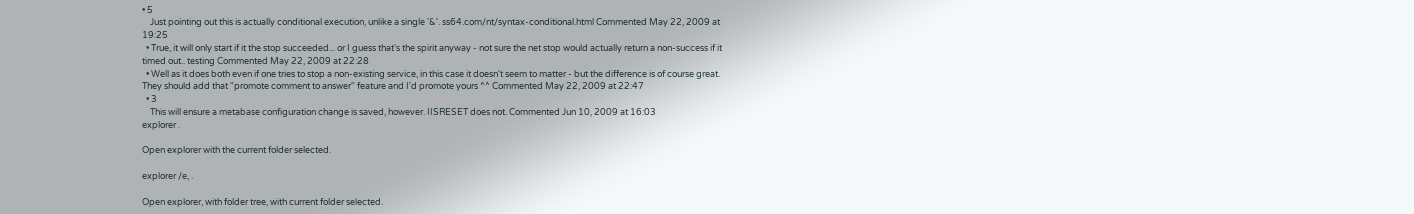• 5
    Just pointing out this is actually conditional execution, unlike a single '&'. ss64.com/nt/syntax-conditional.html Commented May 22, 2009 at 19:25
  • True, it will only start if it the stop succeeded... or I guess that's the spirit anyway - not sure the net stop would actually return a non-success if it timed out.. testing Commented May 22, 2009 at 22:28
  • Well as it does both even if one tries to stop a non-existing service, in this case it doesn't seem to matter - but the difference is of course great. They should add that "promote comment to answer" feature and I'd promote yours ^^ Commented May 22, 2009 at 22:47
  • 3
    This will ensure a metabase configuration change is saved, however. IISRESET does not. Commented Jun 10, 2009 at 16:03
explorer .

Open explorer with the current folder selected.

explorer /e, .

Open explorer, with folder tree, with current folder selected.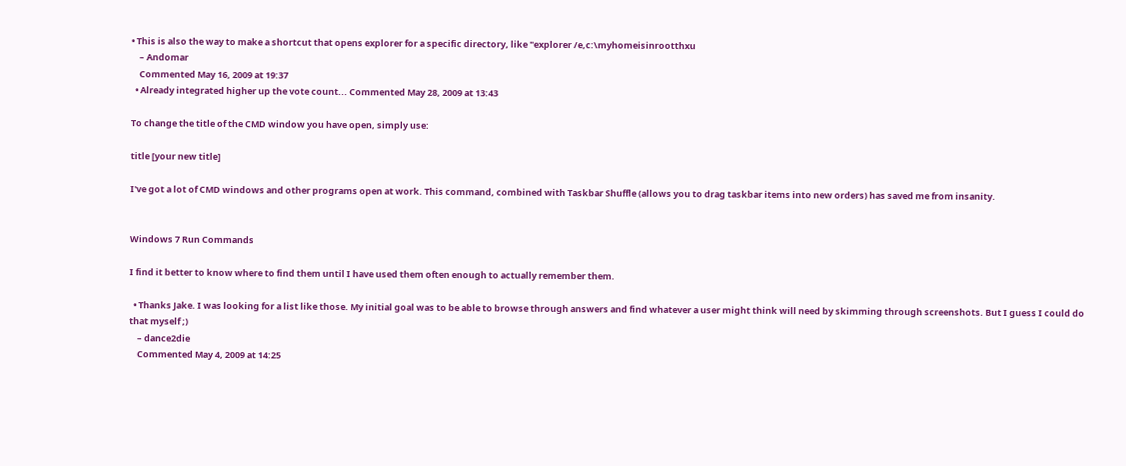• This is also the way to make a shortcut that opens explorer for a specific directory, like "explorer /e,c:\myhomeisinrootthxu
    – Andomar
    Commented May 16, 2009 at 19:37
  • Already integrated higher up the vote count... Commented May 28, 2009 at 13:43

To change the title of the CMD window you have open, simply use:

title [your new title]

I've got a lot of CMD windows and other programs open at work. This command, combined with Taskbar Shuffle (allows you to drag taskbar items into new orders) has saved me from insanity.


Windows 7 Run Commands

I find it better to know where to find them until I have used them often enough to actually remember them.

  • Thanks Jake. I was looking for a list like those. My initial goal was to be able to browse through answers and find whatever a user might think will need by skimming through screenshots. But I guess I could do that myself ;)
    – dance2die
    Commented May 4, 2009 at 14:25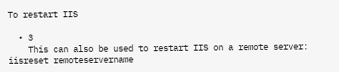To restart IIS

  • 3
    This can also be used to restart IIS on a remote server: iisreset remoteservername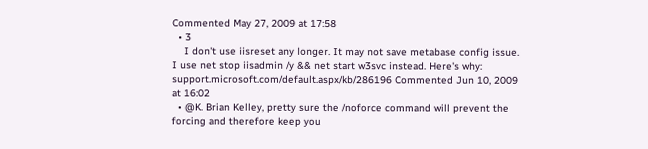Commented May 27, 2009 at 17:58
  • 3
    I don't use iisreset any longer. It may not save metabase config issue. I use net stop iisadmin /y && net start w3svc instead. Here's why: support.microsoft.com/default.aspx/kb/286196 Commented Jun 10, 2009 at 16:02
  • @K. Brian Kelley, pretty sure the /noforce command will prevent the forcing and therefore keep you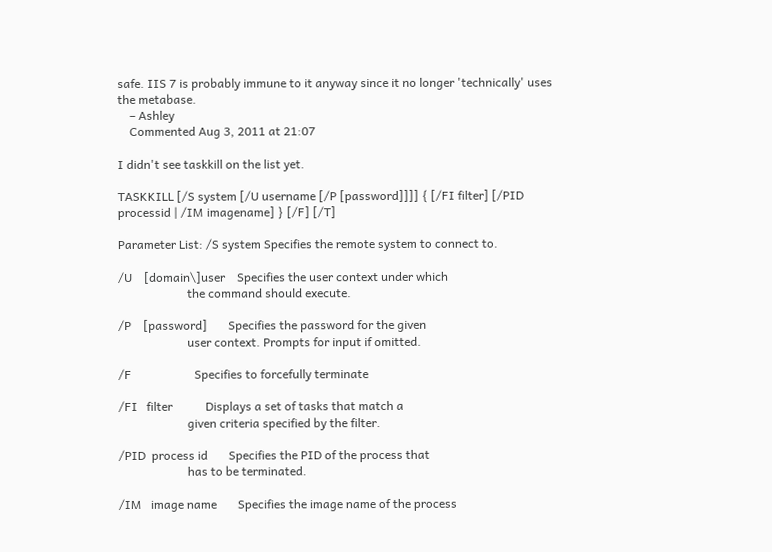safe. IIS 7 is probably immune to it anyway since it no longer 'technically' uses the metabase.
    – Ashley
    Commented Aug 3, 2011 at 21:07

I didn't see taskkill on the list yet.

TASKKILL [/S system [/U username [/P [password]]]] { [/FI filter] [/PID processid | /IM imagename] } [/F] [/T]

Parameter List: /S system Specifies the remote system to connect to.

/U    [domain\]user    Specifies the user context under which
                       the command should execute.

/P    [password]       Specifies the password for the given
                       user context. Prompts for input if omitted.

/F                     Specifies to forcefully terminate

/FI   filter           Displays a set of tasks that match a
                       given criteria specified by the filter.

/PID  process id       Specifies the PID of the process that
                       has to be terminated.

/IM   image name       Specifies the image name of the process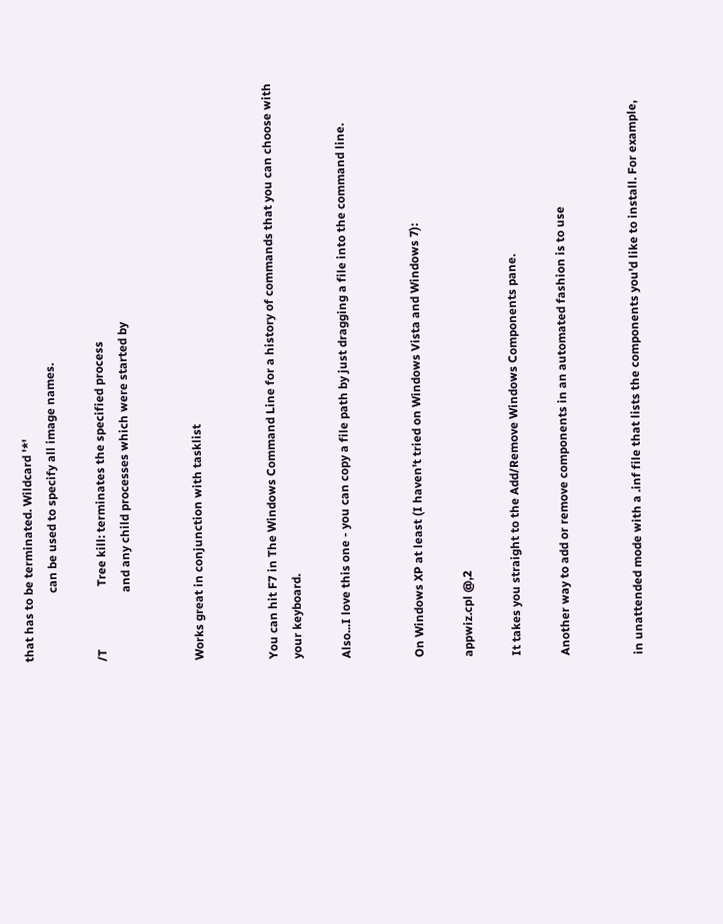that has to be terminated. Wildcard '*'
                       can be used to specify all image names.

/T                     Tree kill: terminates the specified process
                       and any child processes which were started by


Works great in conjunction with tasklist


You can hit F7 in The Windows Command Line for a history of commands that you can choose with your keyboard.

Also...I love this one - you can copy a file path by just dragging a file into the command line.


On Windows XP at least (I haven't tried on Windows Vista and Windows 7):

appwiz.cpl @,2

It takes you straight to the Add/Remove Windows Components pane.

Another way to add or remove components in an automated fashion is to use


in unattended mode with a .inf file that lists the components you'd like to install. For example,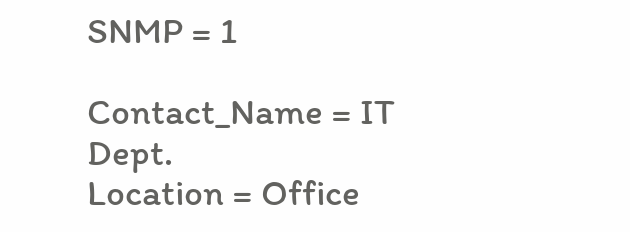SNMP = 1

Contact_Name = IT Dept.
Location = Office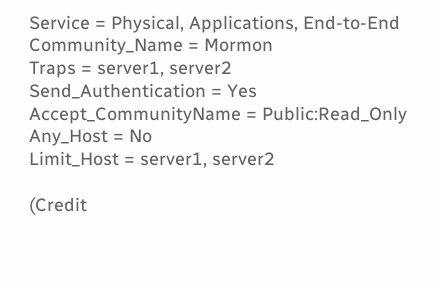Service = Physical, Applications, End-to-End
Community_Name = Mormon
Traps = server1, server2
Send_Authentication = Yes
Accept_CommunityName = Public:Read_Only
Any_Host = No
Limit_Host = server1, server2

(Credit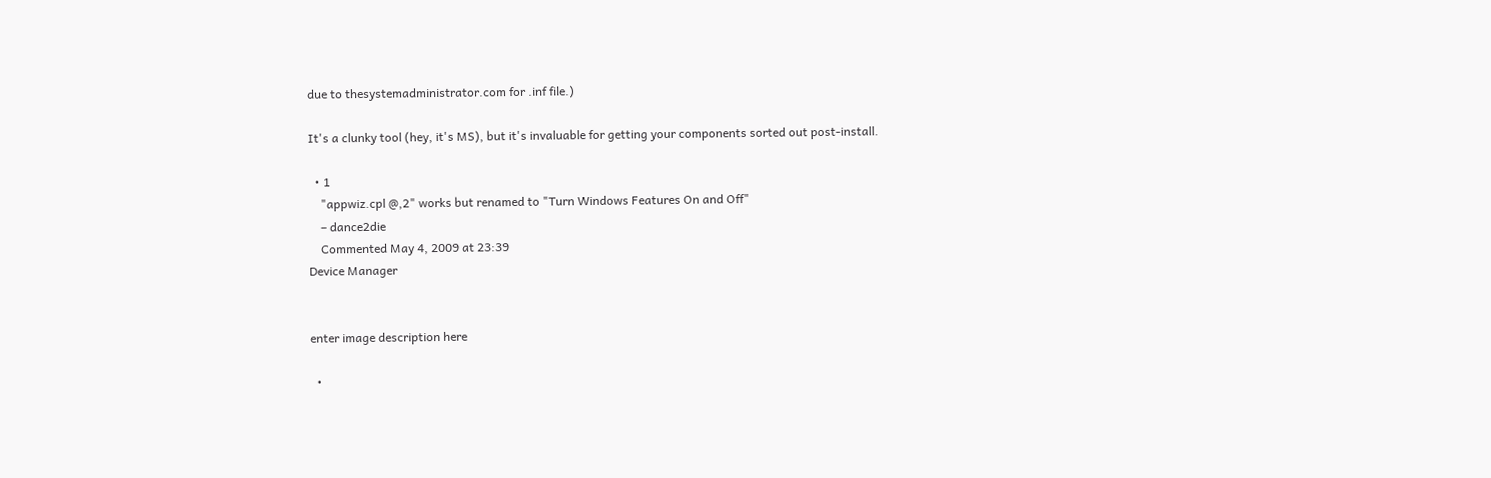due to thesystemadministrator.com for .inf file.)

It's a clunky tool (hey, it's MS), but it's invaluable for getting your components sorted out post-install.

  • 1
    "appwiz.cpl @,2" works but renamed to "Turn Windows Features On and Off"
    – dance2die
    Commented May 4, 2009 at 23:39
Device Manager


enter image description here

  •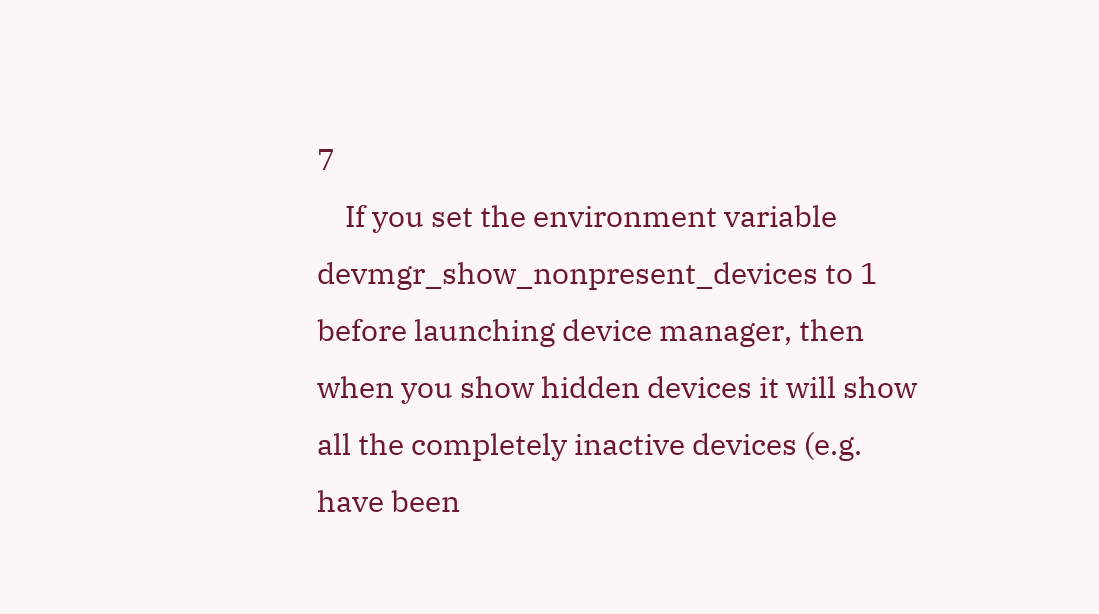7
    If you set the environment variable devmgr_show_nonpresent_devices to 1 before launching device manager, then when you show hidden devices it will show all the completely inactive devices (e.g. have been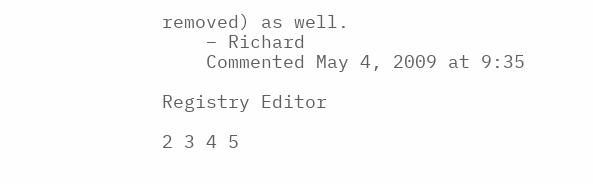removed) as well.
    – Richard
    Commented May 4, 2009 at 9:35

Registry Editor

2 3 4 5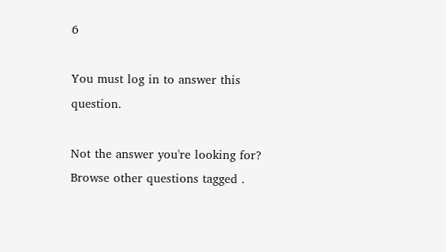6

You must log in to answer this question.

Not the answer you're looking for? Browse other questions tagged .